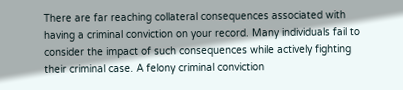There are far reaching collateral consequences associated with having a criminal conviction on your record. Many individuals fail to consider the impact of such consequences while actively fighting their criminal case. A felony criminal conviction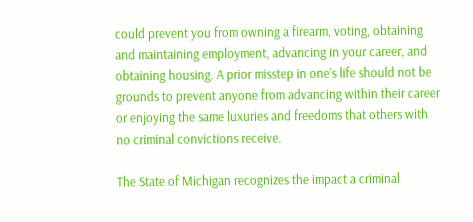could prevent you from owning a firearm, voting, obtaining and maintaining employment, advancing in your career, and obtaining housing. A prior misstep in one’s life should not be grounds to prevent anyone from advancing within their career or enjoying the same luxuries and freedoms that others with no criminal convictions receive.

The State of Michigan recognizes the impact a criminal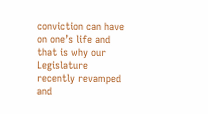conviction can have on one’s life and that is why our Legislature recently revamped and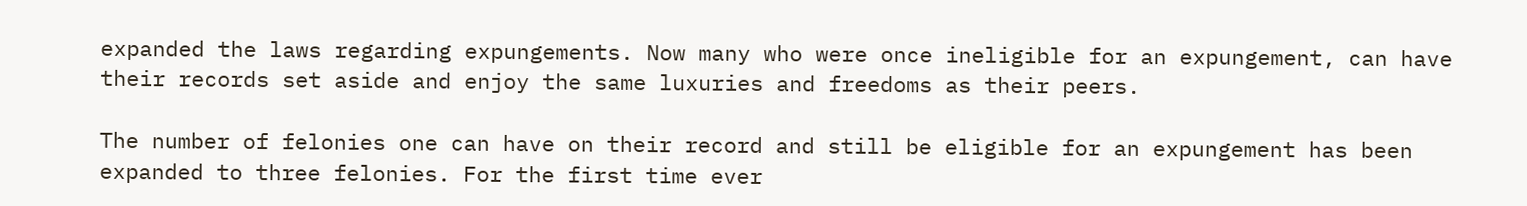expanded the laws regarding expungements. Now many who were once ineligible for an expungement, can have their records set aside and enjoy the same luxuries and freedoms as their peers.

The number of felonies one can have on their record and still be eligible for an expungement has been expanded to three felonies. For the first time ever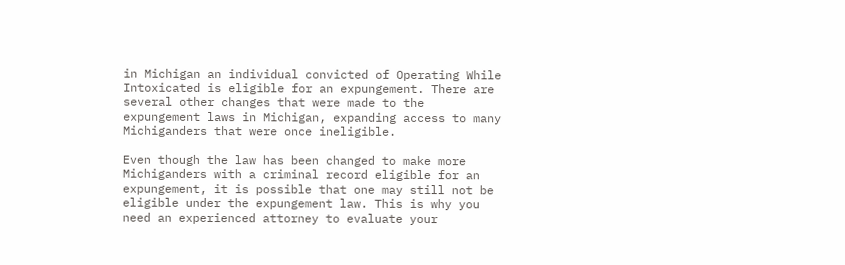in Michigan an individual convicted of Operating While Intoxicated is eligible for an expungement. There are several other changes that were made to the expungement laws in Michigan, expanding access to many Michiganders that were once ineligible.

Even though the law has been changed to make more Michiganders with a criminal record eligible for an expungement, it is possible that one may still not be eligible under the expungement law. This is why you need an experienced attorney to evaluate your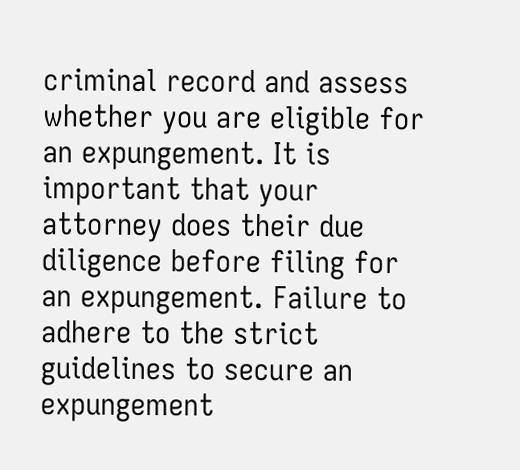criminal record and assess whether you are eligible for an expungement. It is important that your attorney does their due diligence before filing for an expungement. Failure to adhere to the strict guidelines to secure an expungement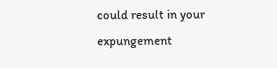could result in your expungement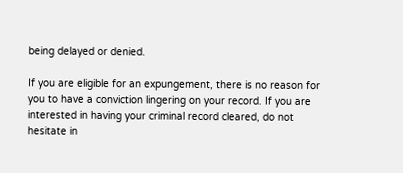being delayed or denied.

If you are eligible for an expungement, there is no reason for you to have a conviction lingering on your record. If you are interested in having your criminal record cleared, do not hesitate in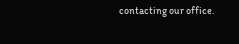contacting our office.